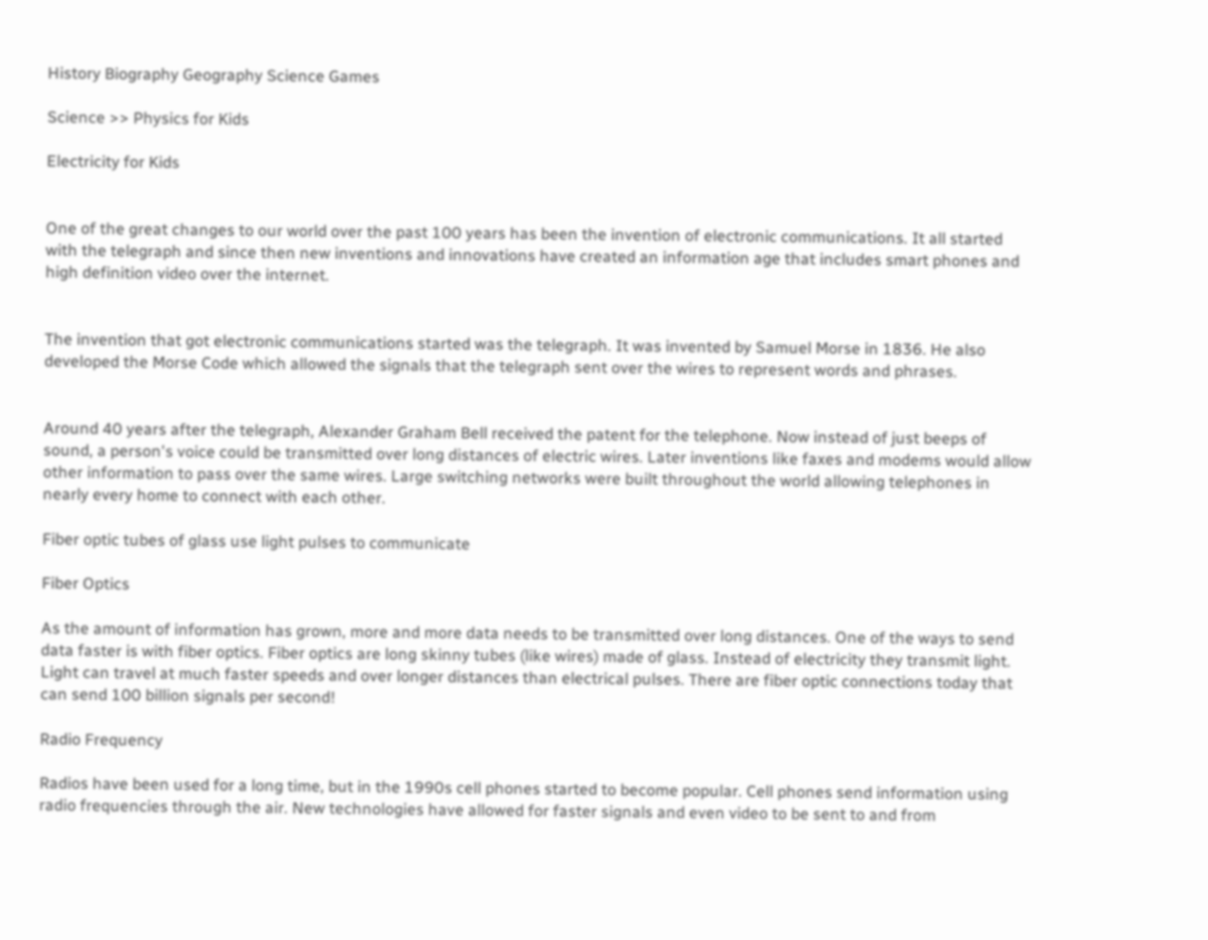History Biography Geography Science Games

Science >> Physics for Kids

Electricity for Kids


One of the great changes to our world over the past 100 years has been the invention of electronic communications. It all started with the telegraph and since then new inventions and innovations have created an information age that includes smart phones and high definition video over the internet.


The invention that got electronic communications started was the telegraph. It was invented by Samuel Morse in 1836. He also developed the Morse Code which allowed the signals that the telegraph sent over the wires to represent words and phrases.


Around 40 years after the telegraph, Alexander Graham Bell received the patent for the telephone. Now instead of just beeps of sound, a person's voice could be transmitted over long distances of electric wires. Later inventions like faxes and modems would allow other information to pass over the same wires. Large switching networks were built throughout the world allowing telephones in nearly every home to connect with each other.

Fiber optic tubes of glass use light pulses to communicate

Fiber Optics

As the amount of information has grown, more and more data needs to be transmitted over long distances. One of the ways to send data faster is with fiber optics. Fiber optics are long skinny tubes (like wires) made of glass. Instead of electricity they transmit light. Light can travel at much faster speeds and over longer distances than electrical pulses. There are fiber optic connections today that can send 100 billion signals per second!

Radio Frequency

Radios have been used for a long time, but in the 1990s cell phones started to become popular. Cell phones send information using radio frequencies through the air. New technologies have allowed for faster signals and even video to be sent to and from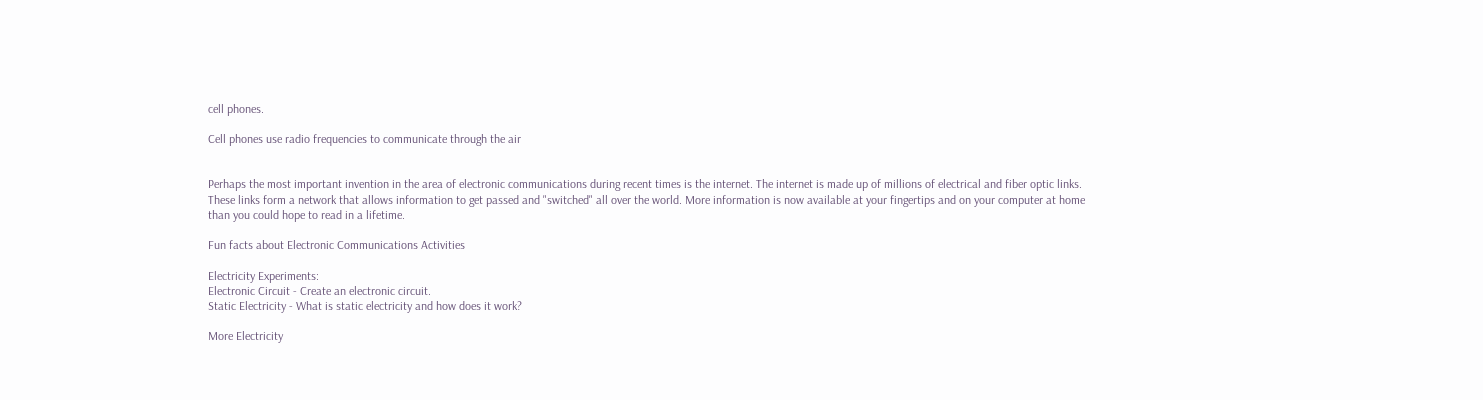cell phones.

Cell phones use radio frequencies to communicate through the air


Perhaps the most important invention in the area of electronic communications during recent times is the internet. The internet is made up of millions of electrical and fiber optic links. These links form a network that allows information to get passed and "switched" all over the world. More information is now available at your fingertips and on your computer at home than you could hope to read in a lifetime.

Fun facts about Electronic Communications Activities

Electricity Experiments:
Electronic Circuit - Create an electronic circuit.
Static Electricity - What is static electricity and how does it work?

More Electricity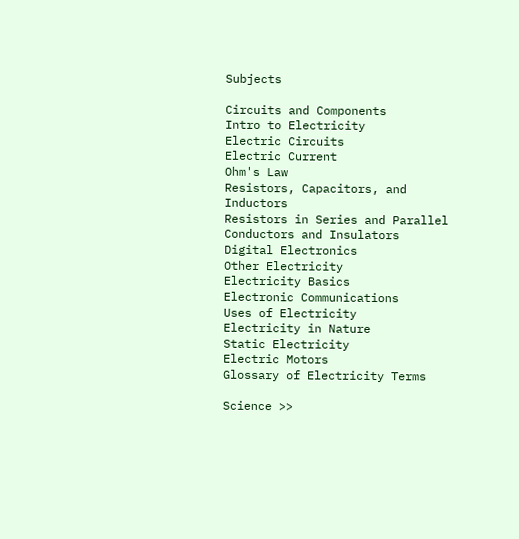Subjects

Circuits and Components
Intro to Electricity
Electric Circuits
Electric Current
Ohm's Law
Resistors, Capacitors, and Inductors
Resistors in Series and Parallel
Conductors and Insulators
Digital Electronics
Other Electricity
Electricity Basics
Electronic Communications
Uses of Electricity
Electricity in Nature
Static Electricity
Electric Motors
Glossary of Electricity Terms

Science >>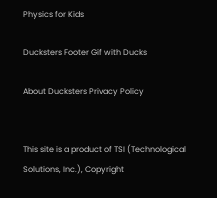Physics for Kids

Ducksters Footer Gif with Ducks

About Ducksters Privacy Policy


This site is a product of TSI (Technological Solutions, Inc.), Copyright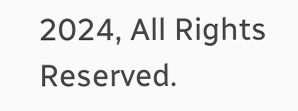2024, All Rights Reserved.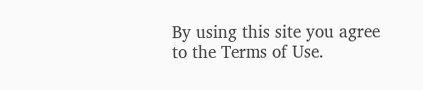By using this site you agree to the Terms of Use.